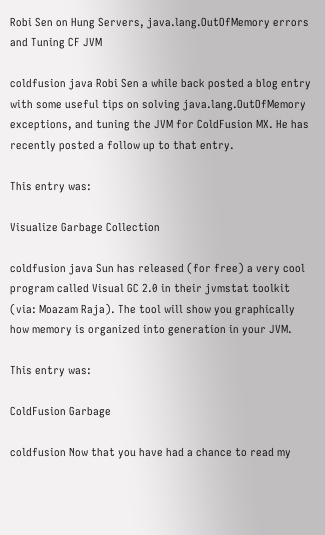Robi Sen on Hung Servers, java.lang.OutOfMemory errors and Tuning CF JVM

coldfusion java Robi Sen a while back posted a blog entry with some useful tips on solving java.lang.OutOfMemory exceptions, and tuning the JVM for ColdFusion MX. He has recently posted a follow up to that entry.

This entry was:

Visualize Garbage Collection

coldfusion java Sun has released (for free) a very cool program called Visual GC 2.0 in their jvmstat toolkit (via: Moazam Raja). The tool will show you graphically how memory is organized into generation in your JVM.

This entry was:

ColdFusion Garbage

coldfusion Now that you have had a chance to read my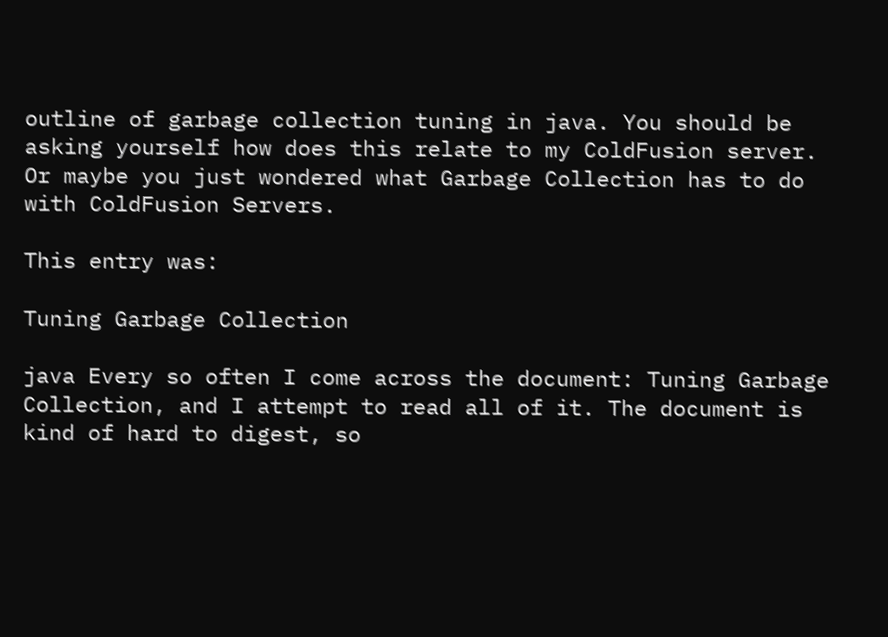outline of garbage collection tuning in java. You should be asking yourself how does this relate to my ColdFusion server. Or maybe you just wondered what Garbage Collection has to do with ColdFusion Servers.

This entry was:

Tuning Garbage Collection

java Every so often I come across the document: Tuning Garbage Collection, and I attempt to read all of it. The document is kind of hard to digest, so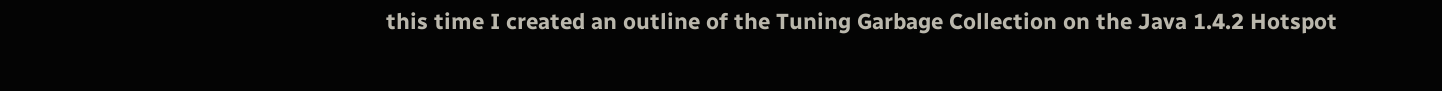this time I created an outline of the Tuning Garbage Collection on the Java 1.4.2 Hotspot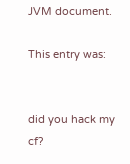JVM document.

This entry was:


did you hack my cf?